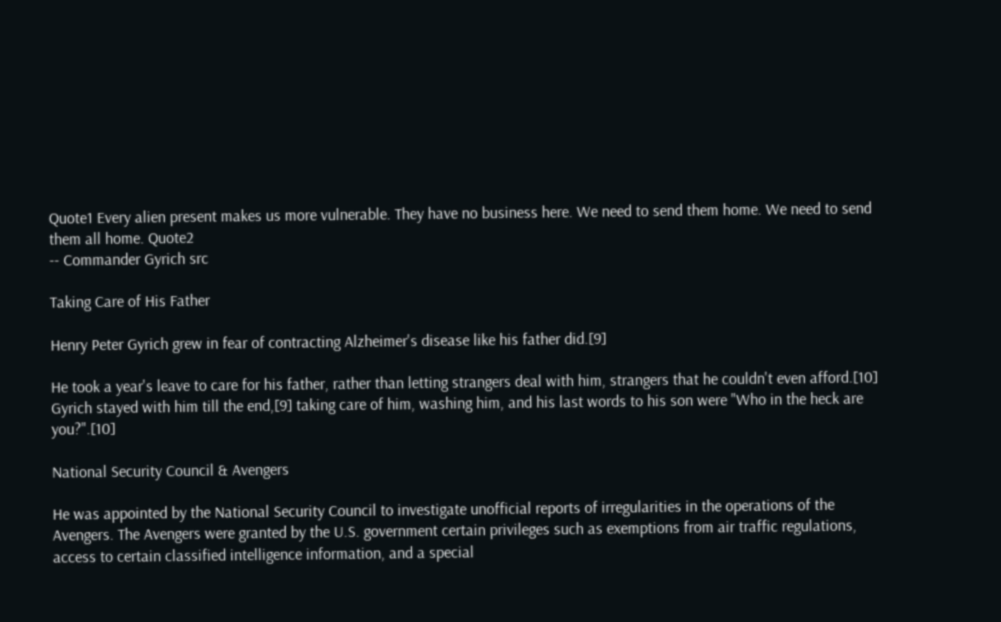Quote1 Every alien present makes us more vulnerable. They have no business here. We need to send them home. We need to send them all home. Quote2
-- Commander Gyrich src

Taking Care of His Father

Henry Peter Gyrich grew in fear of contracting Alzheimer's disease like his father did.[9]

He took a year's leave to care for his father, rather than letting strangers deal with him, strangers that he couldn't even afford.[10] Gyrich stayed with him till the end,[9] taking care of him, washing him, and his last words to his son were "Who in the heck are you?".[10]

National Security Council & Avengers

He was appointed by the National Security Council to investigate unofficial reports of irregularities in the operations of the Avengers. The Avengers were granted by the U.S. government certain privileges such as exemptions from air traffic regulations, access to certain classified intelligence information, and a special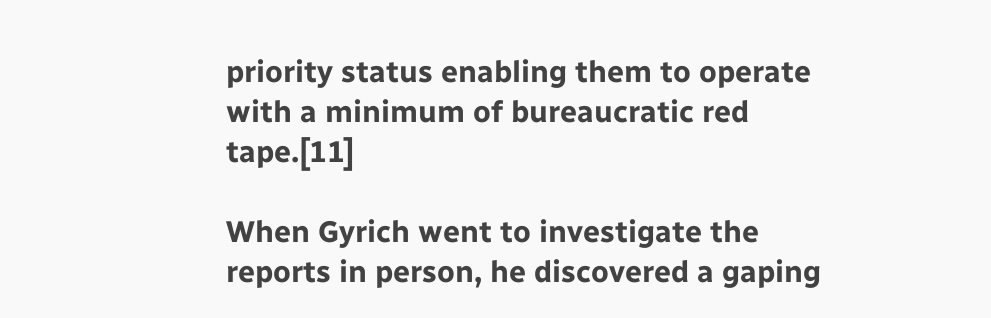priority status enabling them to operate with a minimum of bureaucratic red tape.[11]

When Gyrich went to investigate the reports in person, he discovered a gaping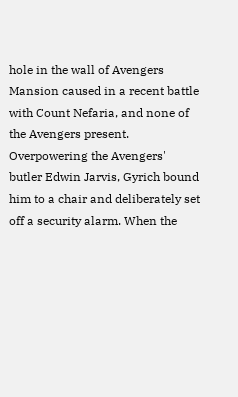hole in the wall of Avengers Mansion caused in a recent battle with Count Nefaria, and none of the Avengers present. Overpowering the Avengers' butler Edwin Jarvis, Gyrich bound him to a chair and deliberately set off a security alarm. When the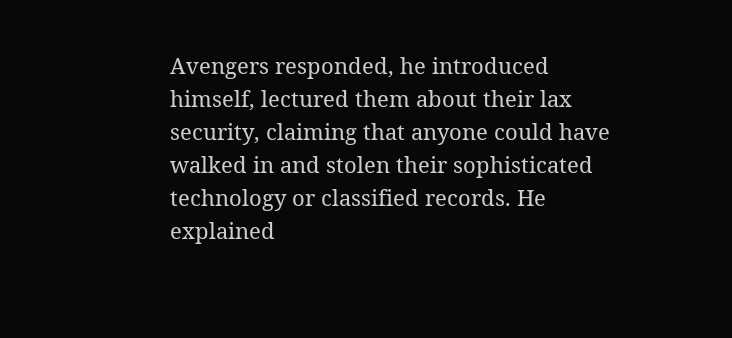Avengers responded, he introduced himself, lectured them about their lax security, claiming that anyone could have walked in and stolen their sophisticated technology or classified records. He explained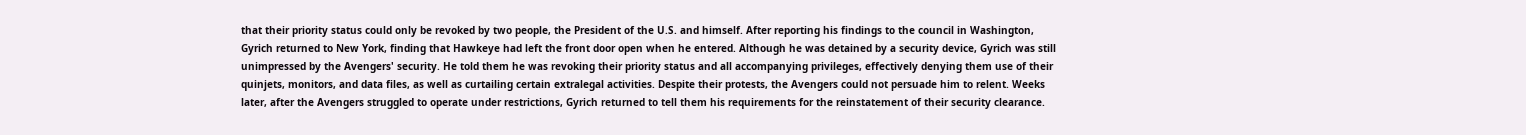that their priority status could only be revoked by two people, the President of the U.S. and himself. After reporting his findings to the council in Washington, Gyrich returned to New York, finding that Hawkeye had left the front door open when he entered. Although he was detained by a security device, Gyrich was still unimpressed by the Avengers' security. He told them he was revoking their priority status and all accompanying privileges, effectively denying them use of their quinjets, monitors, and data files, as well as curtailing certain extralegal activities. Despite their protests, the Avengers could not persuade him to relent. Weeks later, after the Avengers struggled to operate under restrictions, Gyrich returned to tell them his requirements for the reinstatement of their security clearance.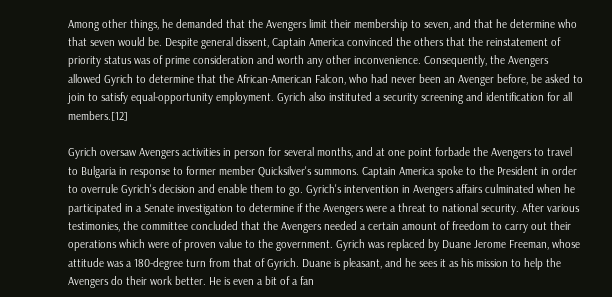Among other things, he demanded that the Avengers limit their membership to seven, and that he determine who that seven would be. Despite general dissent, Captain America convinced the others that the reinstatement of priority status was of prime consideration and worth any other inconvenience. Consequently, the Avengers allowed Gyrich to determine that the African-American Falcon, who had never been an Avenger before, be asked to join to satisfy equal-opportunity employment. Gyrich also instituted a security screening and identification for all members.[12]

Gyrich oversaw Avengers activities in person for several months, and at one point forbade the Avengers to travel to Bulgaria in response to former member Quicksilver's summons. Captain America spoke to the President in order to overrule Gyrich's decision and enable them to go. Gyrich's intervention in Avengers affairs culminated when he participated in a Senate investigation to determine if the Avengers were a threat to national security. After various testimonies, the committee concluded that the Avengers needed a certain amount of freedom to carry out their operations which were of proven value to the government. Gyrich was replaced by Duane Jerome Freeman, whose attitude was a 180-degree turn from that of Gyrich. Duane is pleasant, and he sees it as his mission to help the Avengers do their work better. He is even a bit of a fan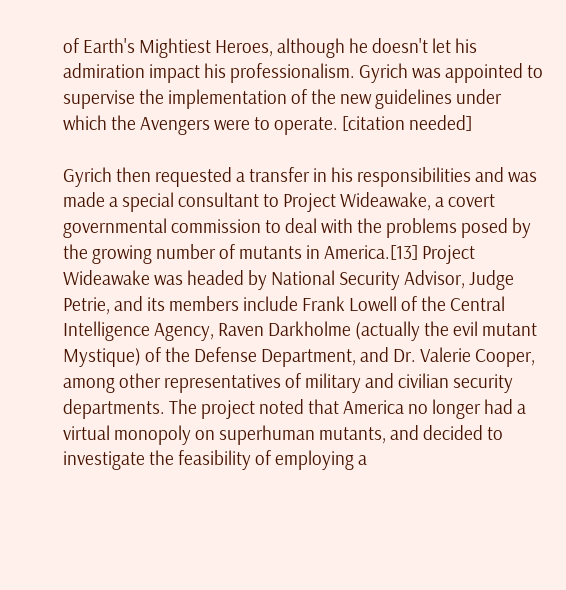of Earth's Mightiest Heroes, although he doesn't let his admiration impact his professionalism. Gyrich was appointed to supervise the implementation of the new guidelines under which the Avengers were to operate. [citation needed]

Gyrich then requested a transfer in his responsibilities and was made a special consultant to Project Wideawake, a covert governmental commission to deal with the problems posed by the growing number of mutants in America.[13] Project Wideawake was headed by National Security Advisor, Judge Petrie, and its members include Frank Lowell of the Central Intelligence Agency, Raven Darkholme (actually the evil mutant Mystique) of the Defense Department, and Dr. Valerie Cooper, among other representatives of military and civilian security departments. The project noted that America no longer had a virtual monopoly on superhuman mutants, and decided to investigate the feasibility of employing a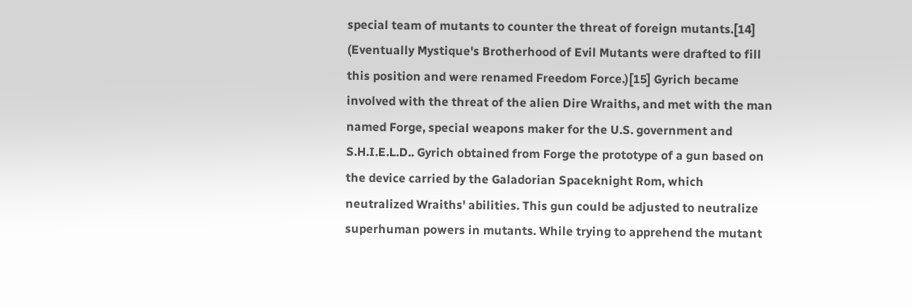special team of mutants to counter the threat of foreign mutants.[14] (Eventually Mystique's Brotherhood of Evil Mutants were drafted to fill this position and were renamed Freedom Force.)[15] Gyrich became involved with the threat of the alien Dire Wraiths, and met with the man named Forge, special weapons maker for the U.S. government and S.H.I.E.L.D.. Gyrich obtained from Forge the prototype of a gun based on the device carried by the Galadorian Spaceknight Rom, which neutralized Wraiths' abilities. This gun could be adjusted to neutralize superhuman powers in mutants. While trying to apprehend the mutant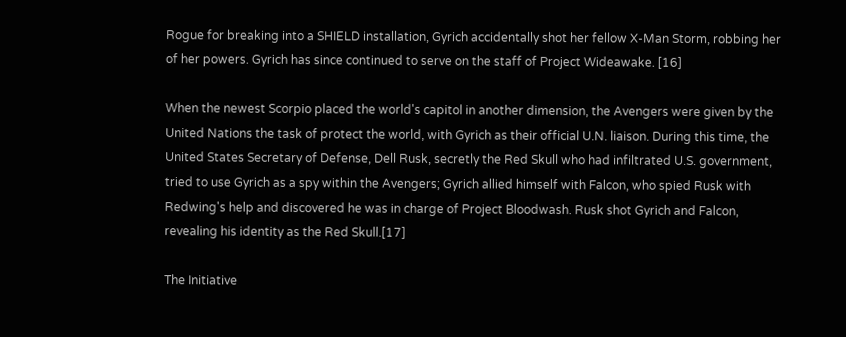Rogue for breaking into a SHIELD installation, Gyrich accidentally shot her fellow X-Man Storm, robbing her of her powers. Gyrich has since continued to serve on the staff of Project Wideawake. [16]

When the newest Scorpio placed the world's capitol in another dimension, the Avengers were given by the United Nations the task of protect the world, with Gyrich as their official U.N. liaison. During this time, the United States Secretary of Defense, Dell Rusk, secretly the Red Skull who had infiltrated U.S. government, tried to use Gyrich as a spy within the Avengers; Gyrich allied himself with Falcon, who spied Rusk with Redwing's help and discovered he was in charge of Project Bloodwash. Rusk shot Gyrich and Falcon, revealing his identity as the Red Skull.[17]

The Initiative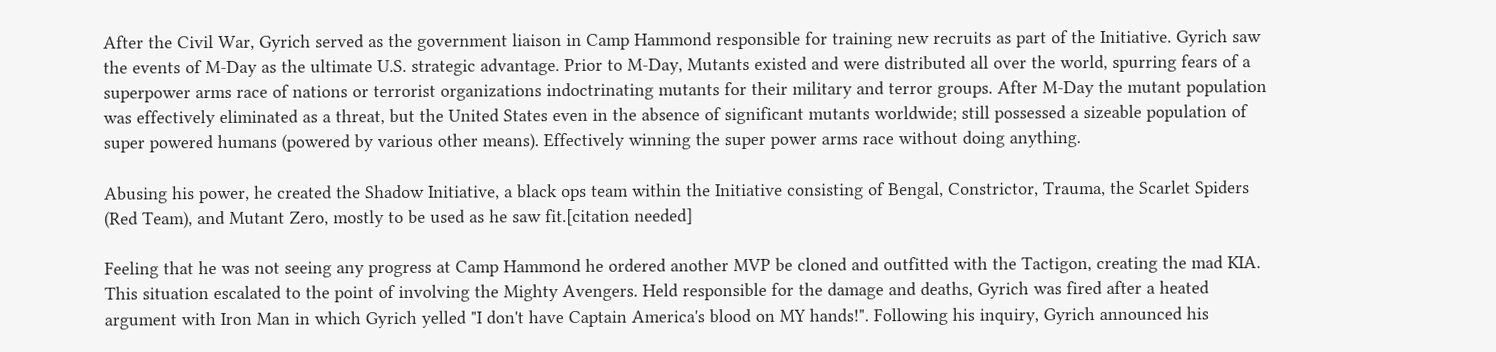After the Civil War, Gyrich served as the government liaison in Camp Hammond responsible for training new recruits as part of the Initiative. Gyrich saw the events of M-Day as the ultimate U.S. strategic advantage. Prior to M-Day, Mutants existed and were distributed all over the world, spurring fears of a superpower arms race of nations or terrorist organizations indoctrinating mutants for their military and terror groups. After M-Day the mutant population was effectively eliminated as a threat, but the United States even in the absence of significant mutants worldwide; still possessed a sizeable population of super powered humans (powered by various other means). Effectively winning the super power arms race without doing anything.

Abusing his power, he created the Shadow Initiative, a black ops team within the Initiative consisting of Bengal, Constrictor, Trauma, the Scarlet Spiders (Red Team), and Mutant Zero, mostly to be used as he saw fit.[citation needed]

Feeling that he was not seeing any progress at Camp Hammond he ordered another MVP be cloned and outfitted with the Tactigon, creating the mad KIA. This situation escalated to the point of involving the Mighty Avengers. Held responsible for the damage and deaths, Gyrich was fired after a heated argument with Iron Man in which Gyrich yelled "I don't have Captain America's blood on MY hands!". Following his inquiry, Gyrich announced his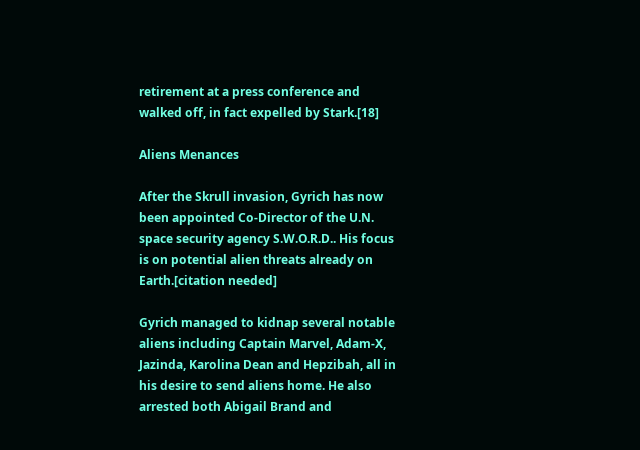retirement at a press conference and walked off, in fact expelled by Stark.[18]

Aliens Menances

After the Skrull invasion, Gyrich has now been appointed Co-Director of the U.N. space security agency S.W.O.R.D.. His focus is on potential alien threats already on Earth.[citation needed]

Gyrich managed to kidnap several notable aliens including Captain Marvel, Adam-X, Jazinda, Karolina Dean and Hepzibah, all in his desire to send aliens home. He also arrested both Abigail Brand and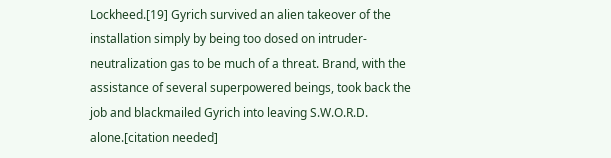Lockheed.[19] Gyrich survived an alien takeover of the installation simply by being too dosed on intruder-neutralization gas to be much of a threat. Brand, with the assistance of several superpowered beings, took back the job and blackmailed Gyrich into leaving S.W.O.R.D. alone.[citation needed]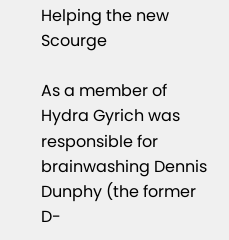Helping the new Scourge

As a member of Hydra Gyrich was responsible for brainwashing Dennis Dunphy (the former D-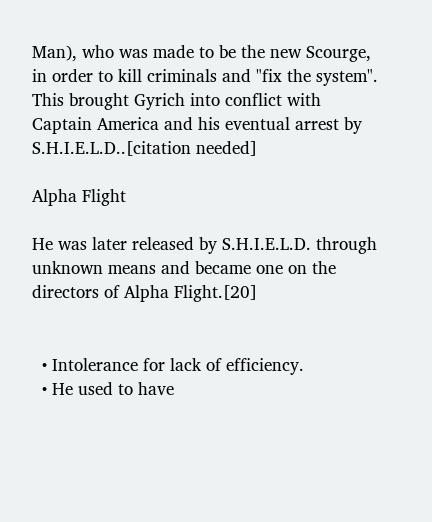Man), who was made to be the new Scourge, in order to kill criminals and "fix the system". This brought Gyrich into conflict with Captain America and his eventual arrest by S.H.I.E.L.D..[citation needed]

Alpha Flight

He was later released by S.H.I.E.L.D. through unknown means and became one on the directors of Alpha Flight.[20]


  • Intolerance for lack of efficiency.
  • He used to have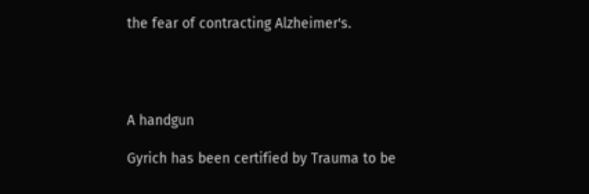the fear of contracting Alzheimer's.




A handgun

Gyrich has been certified by Trauma to be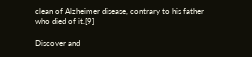clean of Alzheimer disease, contrary to his father who died of it.[9]

Discover and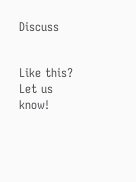Discuss


Like this? Let us know!